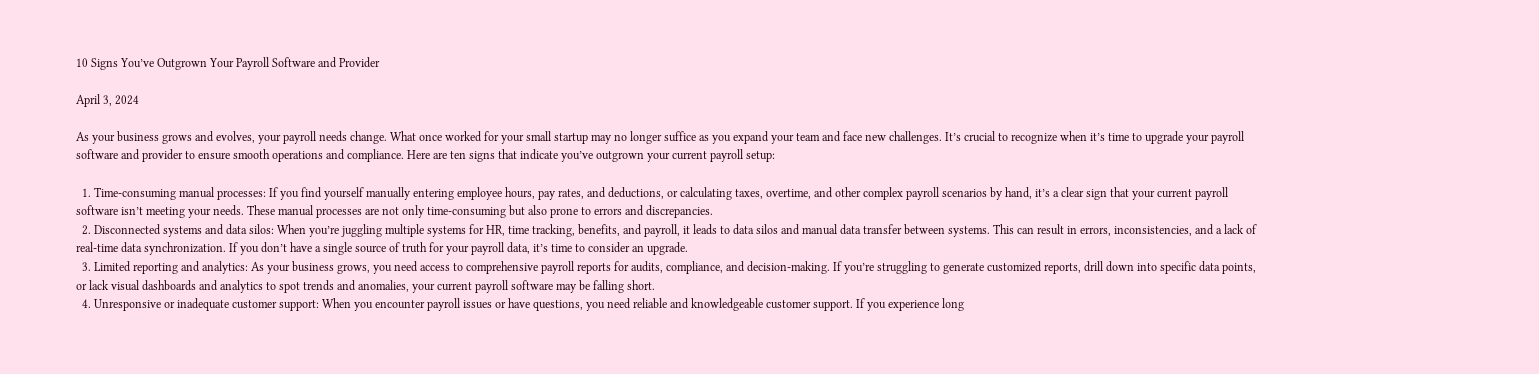10 Signs You’ve Outgrown Your Payroll Software and Provider

April 3, 2024

As your business grows and evolves, your payroll needs change. What once worked for your small startup may no longer suffice as you expand your team and face new challenges. It’s crucial to recognize when it’s time to upgrade your payroll software and provider to ensure smooth operations and compliance. Here are ten signs that indicate you’ve outgrown your current payroll setup:

  1. Time-consuming manual processes: If you find yourself manually entering employee hours, pay rates, and deductions, or calculating taxes, overtime, and other complex payroll scenarios by hand, it’s a clear sign that your current payroll software isn’t meeting your needs. These manual processes are not only time-consuming but also prone to errors and discrepancies.
  2. Disconnected systems and data silos: When you’re juggling multiple systems for HR, time tracking, benefits, and payroll, it leads to data silos and manual data transfer between systems. This can result in errors, inconsistencies, and a lack of real-time data synchronization. If you don’t have a single source of truth for your payroll data, it’s time to consider an upgrade.
  3. Limited reporting and analytics: As your business grows, you need access to comprehensive payroll reports for audits, compliance, and decision-making. If you’re struggling to generate customized reports, drill down into specific data points, or lack visual dashboards and analytics to spot trends and anomalies, your current payroll software may be falling short.
  4. Unresponsive or inadequate customer support: When you encounter payroll issues or have questions, you need reliable and knowledgeable customer support. If you experience long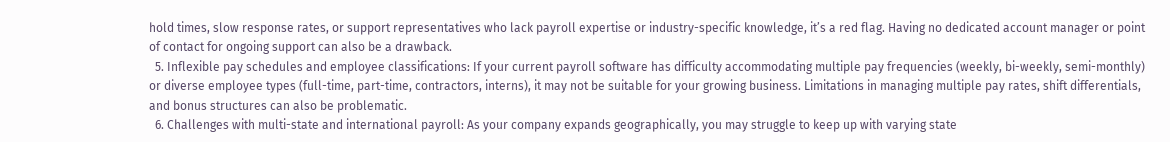hold times, slow response rates, or support representatives who lack payroll expertise or industry-specific knowledge, it’s a red flag. Having no dedicated account manager or point of contact for ongoing support can also be a drawback.
  5. Inflexible pay schedules and employee classifications: If your current payroll software has difficulty accommodating multiple pay frequencies (weekly, bi-weekly, semi-monthly) or diverse employee types (full-time, part-time, contractors, interns), it may not be suitable for your growing business. Limitations in managing multiple pay rates, shift differentials, and bonus structures can also be problematic.
  6. Challenges with multi-state and international payroll: As your company expands geographically, you may struggle to keep up with varying state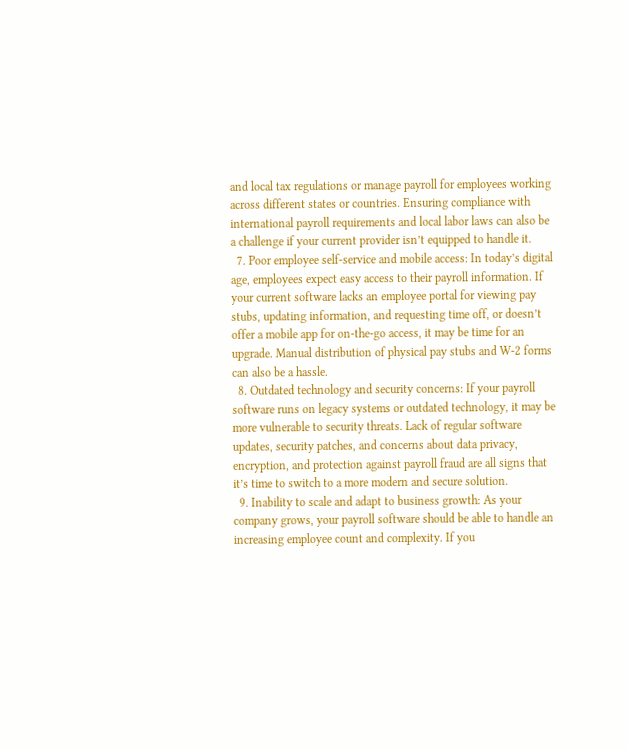and local tax regulations or manage payroll for employees working across different states or countries. Ensuring compliance with international payroll requirements and local labor laws can also be a challenge if your current provider isn’t equipped to handle it.
  7. Poor employee self-service and mobile access: In today’s digital age, employees expect easy access to their payroll information. If your current software lacks an employee portal for viewing pay stubs, updating information, and requesting time off, or doesn’t offer a mobile app for on-the-go access, it may be time for an upgrade. Manual distribution of physical pay stubs and W-2 forms can also be a hassle.
  8. Outdated technology and security concerns: If your payroll software runs on legacy systems or outdated technology, it may be more vulnerable to security threats. Lack of regular software updates, security patches, and concerns about data privacy, encryption, and protection against payroll fraud are all signs that it’s time to switch to a more modern and secure solution.
  9. Inability to scale and adapt to business growth: As your company grows, your payroll software should be able to handle an increasing employee count and complexity. If you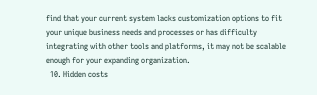find that your current system lacks customization options to fit your unique business needs and processes or has difficulty integrating with other tools and platforms, it may not be scalable enough for your expanding organization.
  10. Hidden costs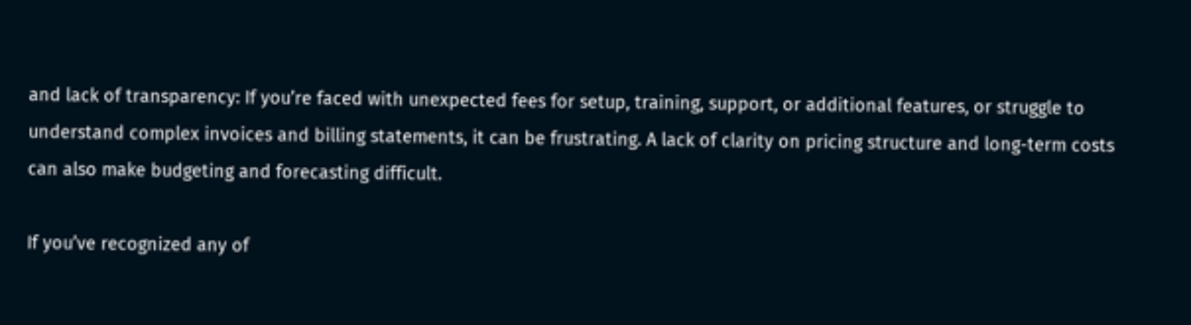and lack of transparency: If you’re faced with unexpected fees for setup, training, support, or additional features, or struggle to understand complex invoices and billing statements, it can be frustrating. A lack of clarity on pricing structure and long-term costs can also make budgeting and forecasting difficult.

If you’ve recognized any of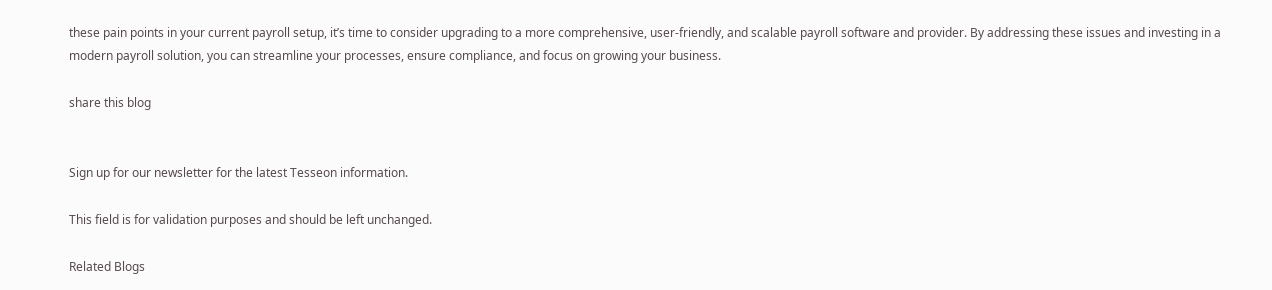these pain points in your current payroll setup, it’s time to consider upgrading to a more comprehensive, user-friendly, and scalable payroll software and provider. By addressing these issues and investing in a modern payroll solution, you can streamline your processes, ensure compliance, and focus on growing your business.

share this blog


Sign up for our newsletter for the latest Tesseon information.

This field is for validation purposes and should be left unchanged.

Related Blogs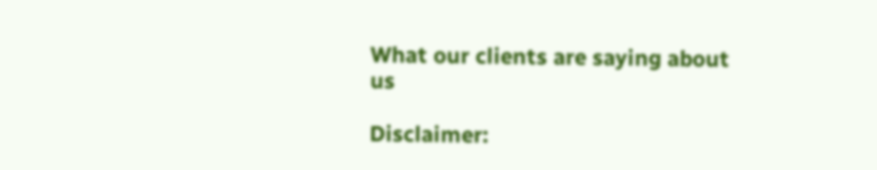What our clients are saying about us

Disclaimer: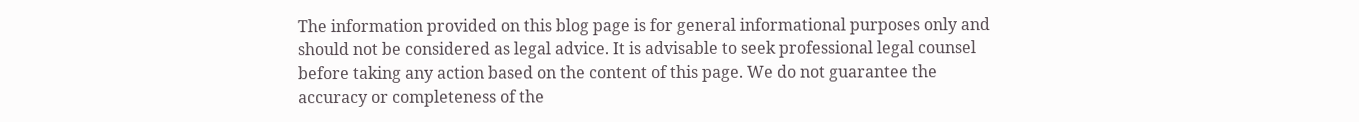The information provided on this blog page is for general informational purposes only and should not be considered as legal advice. It is advisable to seek professional legal counsel before taking any action based on the content of this page. We do not guarantee the accuracy or completeness of the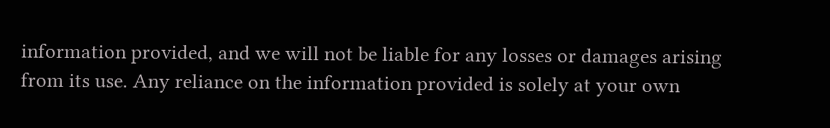information provided, and we will not be liable for any losses or damages arising from its use. Any reliance on the information provided is solely at your own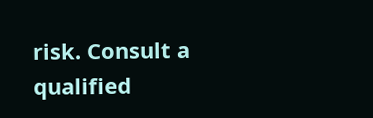risk. Consult a qualified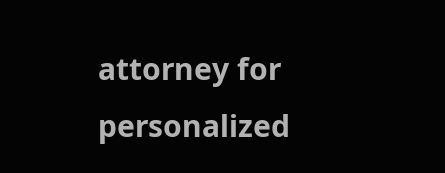attorney for personalized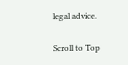legal advice.

Scroll to Top